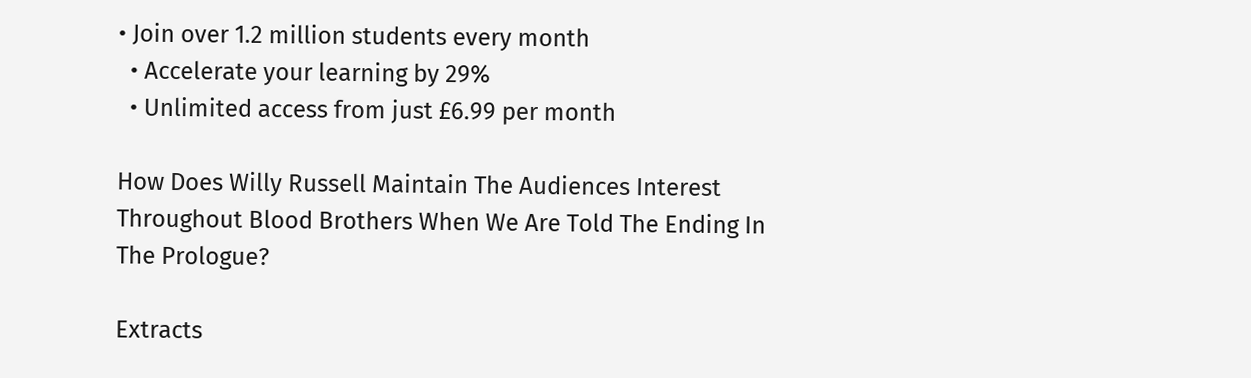• Join over 1.2 million students every month
  • Accelerate your learning by 29%
  • Unlimited access from just £6.99 per month

How Does Willy Russell Maintain The Audiences Interest Throughout Blood Brothers When We Are Told The Ending In The Prologue?

Extracts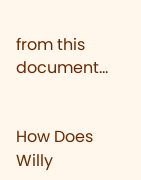from this document...


How Does Willy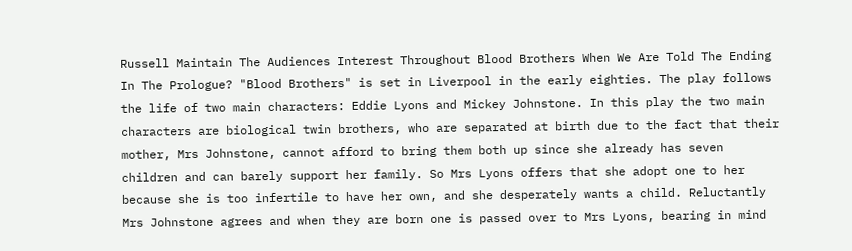Russell Maintain The Audiences Interest Throughout Blood Brothers When We Are Told The Ending In The Prologue? "Blood Brothers" is set in Liverpool in the early eighties. The play follows the life of two main characters: Eddie Lyons and Mickey Johnstone. In this play the two main characters are biological twin brothers, who are separated at birth due to the fact that their mother, Mrs Johnstone, cannot afford to bring them both up since she already has seven children and can barely support her family. So Mrs Lyons offers that she adopt one to her because she is too infertile to have her own, and she desperately wants a child. Reluctantly Mrs Johnstone agrees and when they are born one is passed over to Mrs Lyons, bearing in mind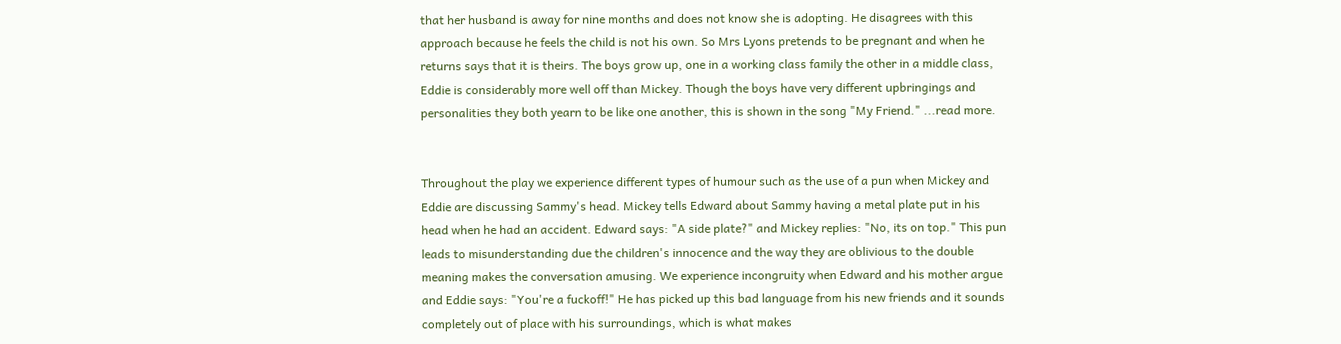that her husband is away for nine months and does not know she is adopting. He disagrees with this approach because he feels the child is not his own. So Mrs Lyons pretends to be pregnant and when he returns says that it is theirs. The boys grow up, one in a working class family the other in a middle class, Eddie is considerably more well off than Mickey. Though the boys have very different upbringings and personalities they both yearn to be like one another, this is shown in the song "My Friend." ...read more.


Throughout the play we experience different types of humour such as the use of a pun when Mickey and Eddie are discussing Sammy's head. Mickey tells Edward about Sammy having a metal plate put in his head when he had an accident. Edward says: "A side plate?" and Mickey replies: "No, its on top." This pun leads to misunderstanding due the children's innocence and the way they are oblivious to the double meaning makes the conversation amusing. We experience incongruity when Edward and his mother argue and Eddie says: "You're a fuckoff!" He has picked up this bad language from his new friends and it sounds completely out of place with his surroundings, which is what makes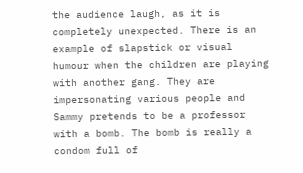the audience laugh, as it is completely unexpected. There is an example of slapstick or visual humour when the children are playing with another gang. They are impersonating various people and Sammy pretends to be a professor with a bomb. The bomb is really a condom full of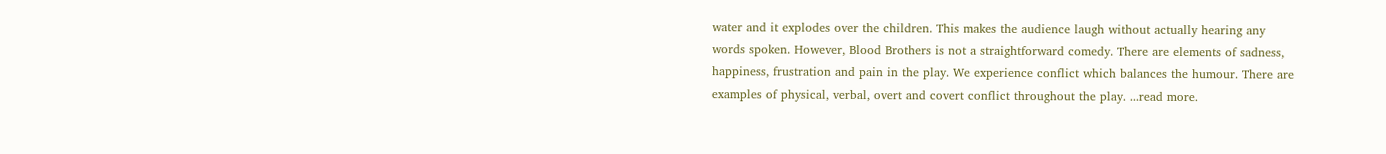water and it explodes over the children. This makes the audience laugh without actually hearing any words spoken. However, Blood Brothers is not a straightforward comedy. There are elements of sadness, happiness, frustration and pain in the play. We experience conflict which balances the humour. There are examples of physical, verbal, overt and covert conflict throughout the play. ...read more.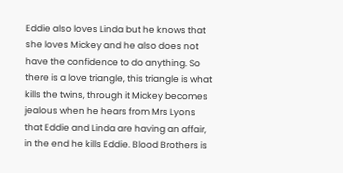Eddie also loves Linda but he knows that she loves Mickey and he also does not have the confidence to do anything. So there is a love triangle, this triangle is what kills the twins, through it Mickey becomes jealous when he hears from Mrs Lyons that Eddie and Linda are having an affair, in the end he kills Eddie. Blood Brothers is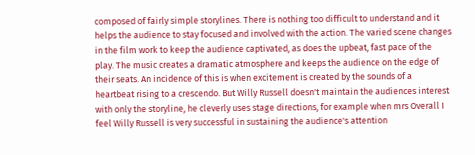composed of fairly simple storylines. There is nothing too difficult to understand and it helps the audience to stay focused and involved with the action. The varied scene changes in the film work to keep the audience captivated, as does the upbeat, fast pace of the play. The music creates a dramatic atmosphere and keeps the audience on the edge of their seats. An incidence of this is when excitement is created by the sounds of a heartbeat rising to a crescendo. But Willy Russell doesn't maintain the audiences interest with only the storyline, he cleverly uses stage directions, for example when mrs Overall I feel Willy Russell is very successful in sustaining the audience's attention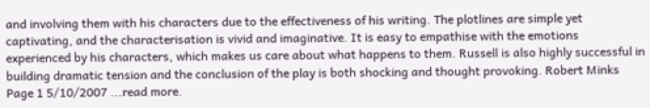and involving them with his characters due to the effectiveness of his writing. The plotlines are simple yet captivating, and the characterisation is vivid and imaginative. It is easy to empathise with the emotions experienced by his characters, which makes us care about what happens to them. Russell is also highly successful in building dramatic tension and the conclusion of the play is both shocking and thought provoking. Robert Minks Page 1 5/10/2007 ...read more.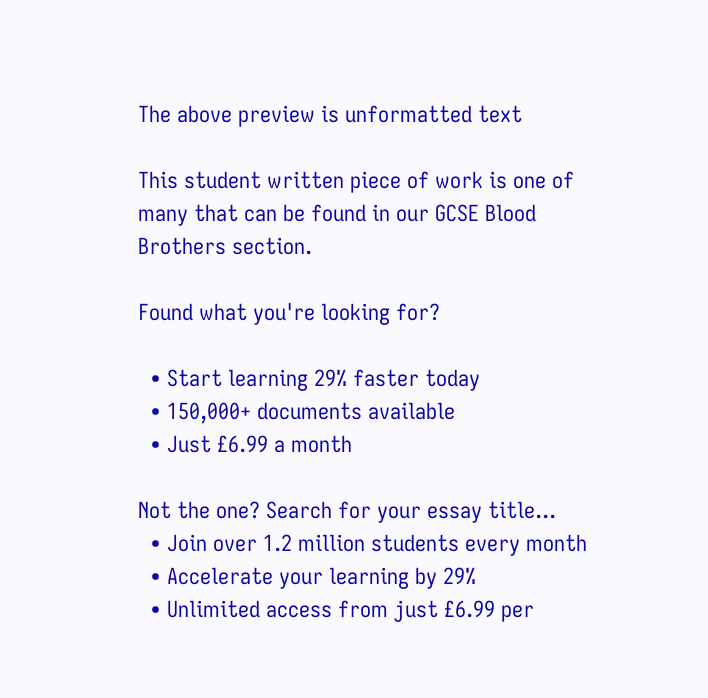The above preview is unformatted text

This student written piece of work is one of many that can be found in our GCSE Blood Brothers section.

Found what you're looking for?

  • Start learning 29% faster today
  • 150,000+ documents available
  • Just £6.99 a month

Not the one? Search for your essay title...
  • Join over 1.2 million students every month
  • Accelerate your learning by 29%
  • Unlimited access from just £6.99 per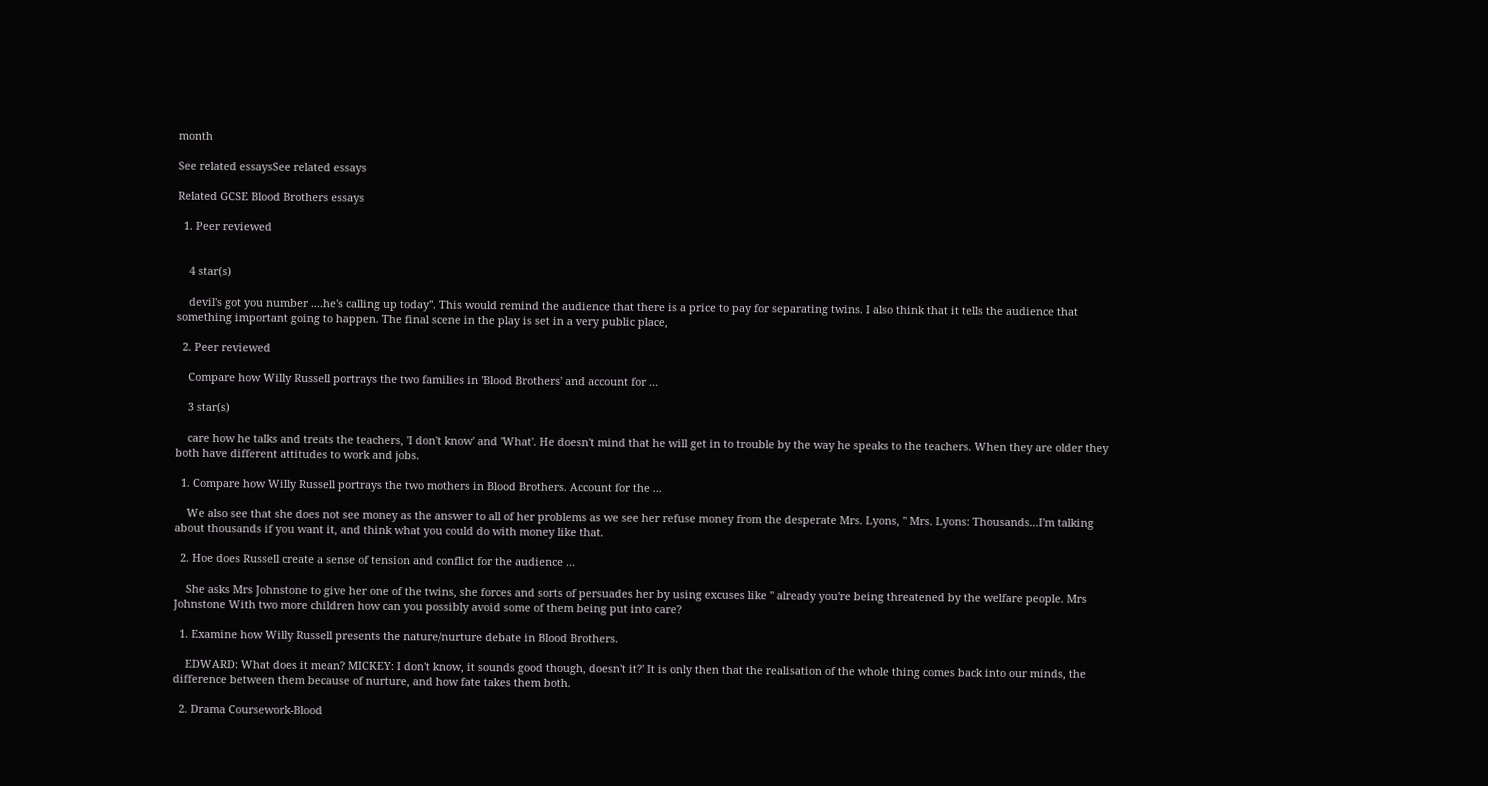month

See related essaysSee related essays

Related GCSE Blood Brothers essays

  1. Peer reviewed


    4 star(s)

    devil's got you number ....he's calling up today''. This would remind the audience that there is a price to pay for separating twins. I also think that it tells the audience that something important going to happen. The final scene in the play is set in a very public place,

  2. Peer reviewed

    Compare how Willy Russell portrays the two families in 'Blood Brothers' and account for ...

    3 star(s)

    care how he talks and treats the teachers, 'I don't know' and 'What'. He doesn't mind that he will get in to trouble by the way he speaks to the teachers. When they are older they both have different attitudes to work and jobs.

  1. Compare how Willy Russell portrays the two mothers in Blood Brothers. Account for the ...

    We also see that she does not see money as the answer to all of her problems as we see her refuse money from the desperate Mrs. Lyons, " Mrs. Lyons: Thousands...I'm talking about thousands if you want it, and think what you could do with money like that.

  2. Hoe does Russell create a sense of tension and conflict for the audience ...

    She asks Mrs Johnstone to give her one of the twins, she forces and sorts of persuades her by using excuses like " already you're being threatened by the welfare people. Mrs Johnstone With two more children how can you possibly avoid some of them being put into care?

  1. Examine how Willy Russell presents the nature/nurture debate in Blood Brothers.

    EDWARD: What does it mean? MICKEY: I don't know, it sounds good though, doesn't it?' It is only then that the realisation of the whole thing comes back into our minds, the difference between them because of nurture, and how fate takes them both.

  2. Drama Coursework-Blood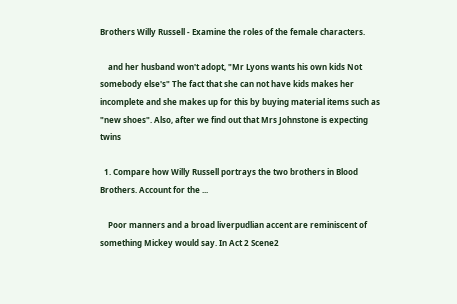Brothers Willy Russell - Examine the roles of the female characters.

    and her husband won't adopt, "Mr Lyons wants his own kids Not somebody else's" The fact that she can not have kids makes her incomplete and she makes up for this by buying material items such as "new shoes". Also, after we find out that Mrs Johnstone is expecting twins

  1. Compare how Willy Russell portrays the two brothers in Blood Brothers. Account for the ...

    Poor manners and a broad liverpudlian accent are reminiscent of something Mickey would say. In Act 2 Scene2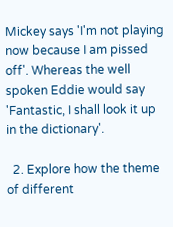Mickey says 'I'm not playing now because I am pissed off'. Whereas the well spoken Eddie would say 'Fantastic, I shall look it up in the dictionary'.

  2. Explore how the theme of different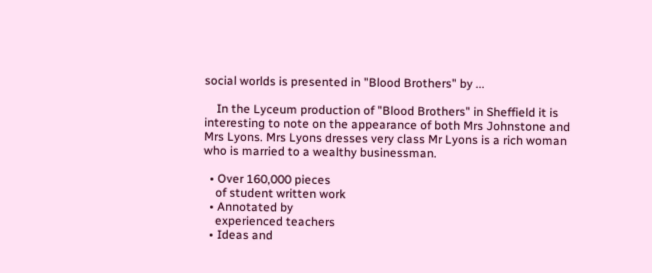social worlds is presented in "Blood Brothers" by ...

    In the Lyceum production of "Blood Brothers" in Sheffield it is interesting to note on the appearance of both Mrs Johnstone and Mrs Lyons. Mrs Lyons dresses very class Mr Lyons is a rich woman who is married to a wealthy businessman.

  • Over 160,000 pieces
    of student written work
  • Annotated by
    experienced teachers
  • Ideas and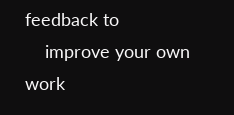feedback to
    improve your own work